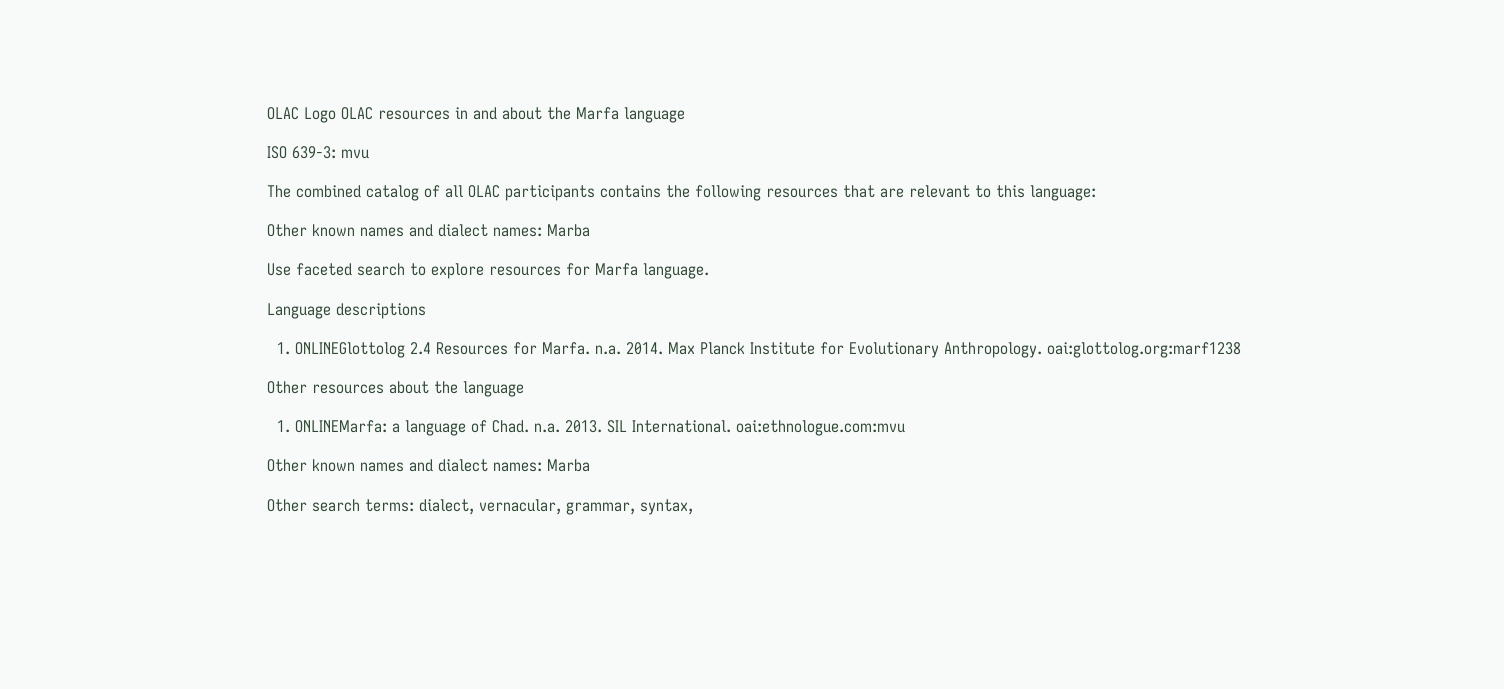OLAC Logo OLAC resources in and about the Marfa language

ISO 639-3: mvu

The combined catalog of all OLAC participants contains the following resources that are relevant to this language:

Other known names and dialect names: Marba

Use faceted search to explore resources for Marfa language.

Language descriptions

  1. ONLINEGlottolog 2.4 Resources for Marfa. n.a. 2014. Max Planck Institute for Evolutionary Anthropology. oai:glottolog.org:marf1238

Other resources about the language

  1. ONLINEMarfa: a language of Chad. n.a. 2013. SIL International. oai:ethnologue.com:mvu

Other known names and dialect names: Marba

Other search terms: dialect, vernacular, grammar, syntax,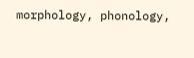morphology, phonology,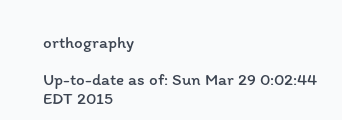orthography

Up-to-date as of: Sun Mar 29 0:02:44 EDT 2015